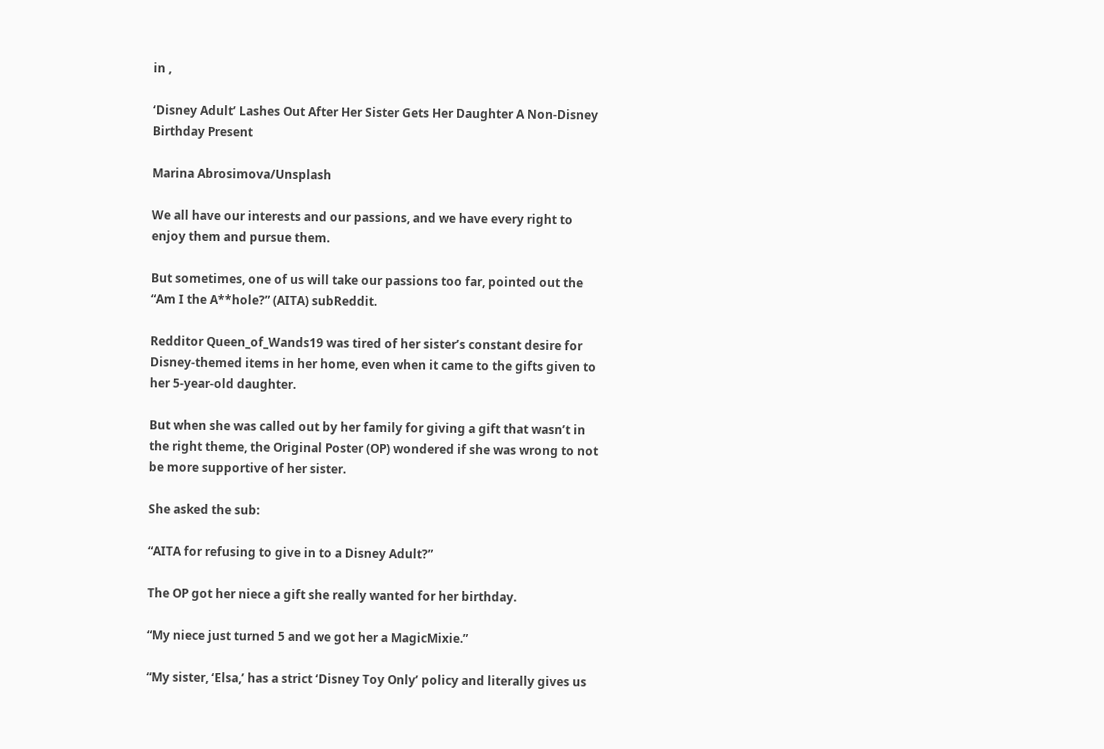in ,

‘Disney Adult’ Lashes Out After Her Sister Gets Her Daughter A Non-Disney Birthday Present

Marina Abrosimova/Unsplash

We all have our interests and our passions, and we have every right to enjoy them and pursue them.

But sometimes, one of us will take our passions too far, pointed out the “Am I the A**hole?” (AITA) subReddit.

Redditor Queen_of_Wands19 was tired of her sister’s constant desire for Disney-themed items in her home, even when it came to the gifts given to her 5-year-old daughter.

But when she was called out by her family for giving a gift that wasn’t in the right theme, the Original Poster (OP) wondered if she was wrong to not be more supportive of her sister.

She asked the sub:

“AITA for refusing to give in to a Disney Adult?”

The OP got her niece a gift she really wanted for her birthday.

“My niece just turned 5 and we got her a MagicMixie.”

“My sister, ‘Elsa,’ has a strict ‘Disney Toy Only’ policy and literally gives us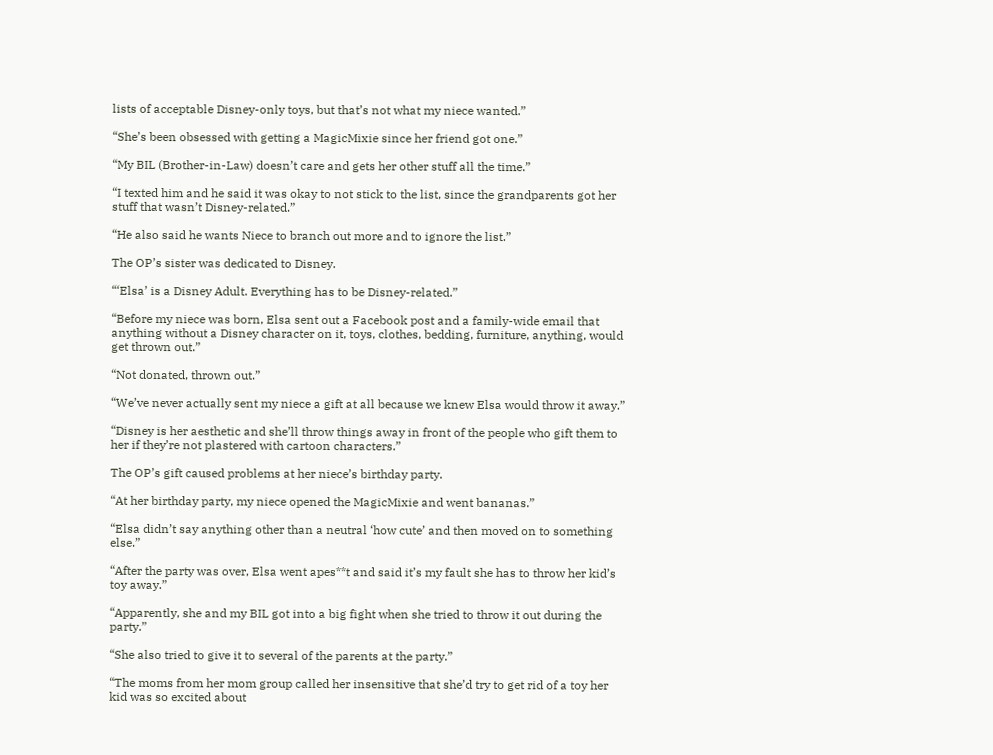lists of acceptable Disney-only toys, but that’s not what my niece wanted.”

“She’s been obsessed with getting a MagicMixie since her friend got one.”

“My BIL (Brother-in-Law) doesn’t care and gets her other stuff all the time.”

“I texted him and he said it was okay to not stick to the list, since the grandparents got her stuff that wasn’t Disney-related.”

“He also said he wants Niece to branch out more and to ignore the list.”

The OP’s sister was dedicated to Disney.

“‘Elsa’ is a Disney Adult. Everything has to be Disney-related.”

“Before my niece was born, Elsa sent out a Facebook post and a family-wide email that anything without a Disney character on it, toys, clothes, bedding, furniture, anything, would get thrown out.”

“Not donated, thrown out.”

“We’ve never actually sent my niece a gift at all because we knew Elsa would throw it away.”

“Disney is her aesthetic and she’ll throw things away in front of the people who gift them to her if they’re not plastered with cartoon characters.”

The OP’s gift caused problems at her niece’s birthday party.

“At her birthday party, my niece opened the MagicMixie and went bananas.”

“Elsa didn’t say anything other than a neutral ‘how cute’ and then moved on to something else.”

“After the party was over, Elsa went apes**t and said it’s my fault she has to throw her kid’s toy away.”

“Apparently, she and my BIL got into a big fight when she tried to throw it out during the party.”

“She also tried to give it to several of the parents at the party.”

“The moms from her mom group called her insensitive that she’d try to get rid of a toy her kid was so excited about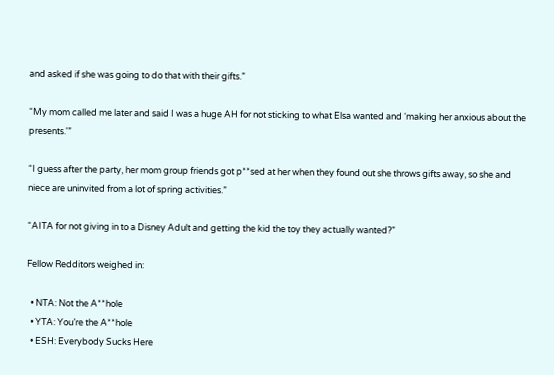and asked if she was going to do that with their gifts.”

“My mom called me later and said I was a huge AH for not sticking to what Elsa wanted and ‘making her anxious about the presents.'”

“I guess after the party, her mom group friends got p**sed at her when they found out she throws gifts away, so she and niece are uninvited from a lot of spring activities.”

“AITA for not giving in to a Disney Adult and getting the kid the toy they actually wanted?”

Fellow Redditors weighed in:

  • NTA: Not the A**hole
  • YTA: You’re the A**hole
  • ESH: Everybody Sucks Here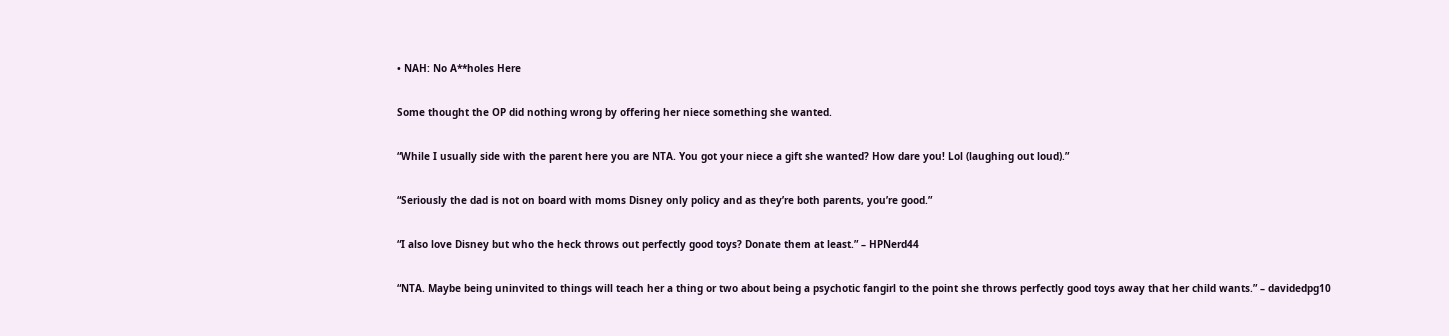• NAH: No A**holes Here

Some thought the OP did nothing wrong by offering her niece something she wanted.

“While I usually side with the parent here you are NTA. You got your niece a gift she wanted? How dare you! Lol (laughing out loud).”

“Seriously the dad is not on board with moms Disney only policy and as they’re both parents, you’re good.”

“I also love Disney but who the heck throws out perfectly good toys? Donate them at least.” – HPNerd44

“NTA. Maybe being uninvited to things will teach her a thing or two about being a psychotic fangirl to the point she throws perfectly good toys away that her child wants.” – davidedpg10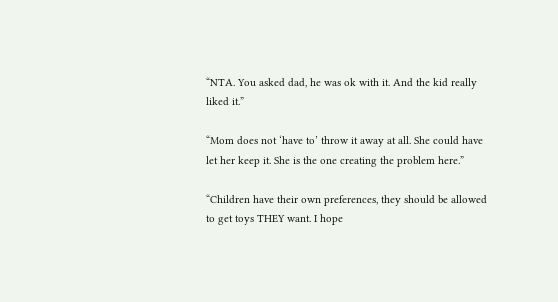“NTA. You asked dad, he was ok with it. And the kid really liked it.”

“Mom does not ‘have to’ throw it away at all. She could have let her keep it. She is the one creating the problem here.”

“Children have their own preferences, they should be allowed to get toys THEY want. I hope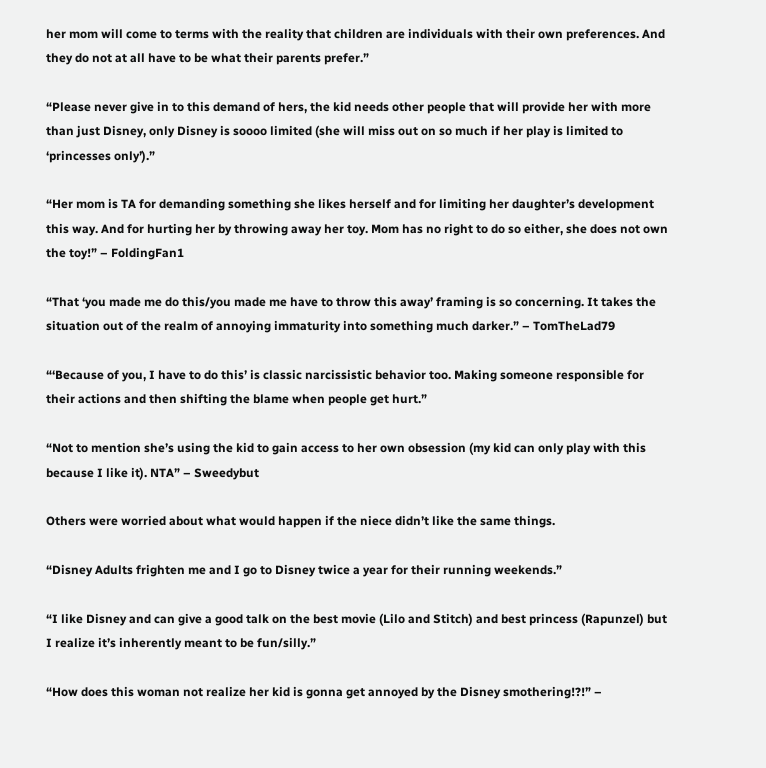her mom will come to terms with the reality that children are individuals with their own preferences. And they do not at all have to be what their parents prefer.”

“Please never give in to this demand of hers, the kid needs other people that will provide her with more than just Disney, only Disney is soooo limited (she will miss out on so much if her play is limited to ‘princesses only’).”

“Her mom is TA for demanding something she likes herself and for limiting her daughter’s development this way. And for hurting her by throwing away her toy. Mom has no right to do so either, she does not own the toy!” – FoldingFan1

“That ‘you made me do this/you made me have to throw this away’ framing is so concerning. It takes the situation out of the realm of annoying immaturity into something much darker.” – TomTheLad79

“‘Because of you, I have to do this’ is classic narcissistic behavior too. Making someone responsible for their actions and then shifting the blame when people get hurt.”

“Not to mention she’s using the kid to gain access to her own obsession (my kid can only play with this because I like it). NTA” – Sweedybut

Others were worried about what would happen if the niece didn’t like the same things.

“Disney Adults frighten me and I go to Disney twice a year for their running weekends.”

“I like Disney and can give a good talk on the best movie (Lilo and Stitch) and best princess (Rapunzel) but I realize it’s inherently meant to be fun/silly.”

“How does this woman not realize her kid is gonna get annoyed by the Disney smothering!?!” –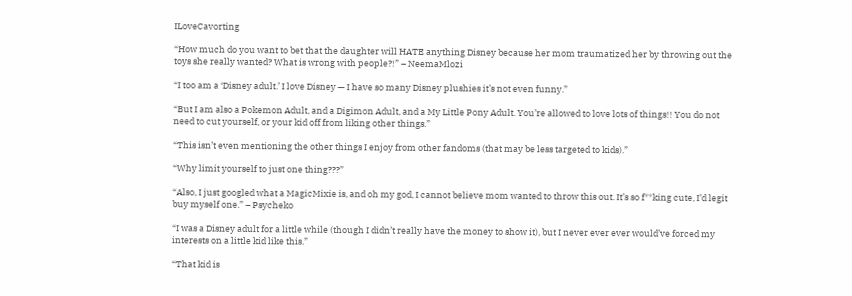ILoveCavorting

“How much do you want to bet that the daughter will HATE anything Disney because her mom traumatized her by throwing out the toys she really wanted? What is wrong with people?!” – NeemaMlozi

“I too am a ‘Disney adult.’ I love Disney — I have so many Disney plushies it’s not even funny.”

“But I am also a Pokemon Adult, and a Digimon Adult, and a My Little Pony Adult. You’re allowed to love lots of things!! You do not need to cut yourself, or your kid off from liking other things.”

“This isn’t even mentioning the other things I enjoy from other fandoms (that may be less targeted to kids).”

“Why limit yourself to just one thing???”

“Also, I just googled what a MagicMixie is, and oh my god, I cannot believe mom wanted to throw this out. It’s so f**king cute, I’d legit buy myself one.” – Psycheko

“I was a Disney adult for a little while (though I didn’t really have the money to show it), but I never ever ever would’ve forced my interests on a little kid like this.”

“That kid is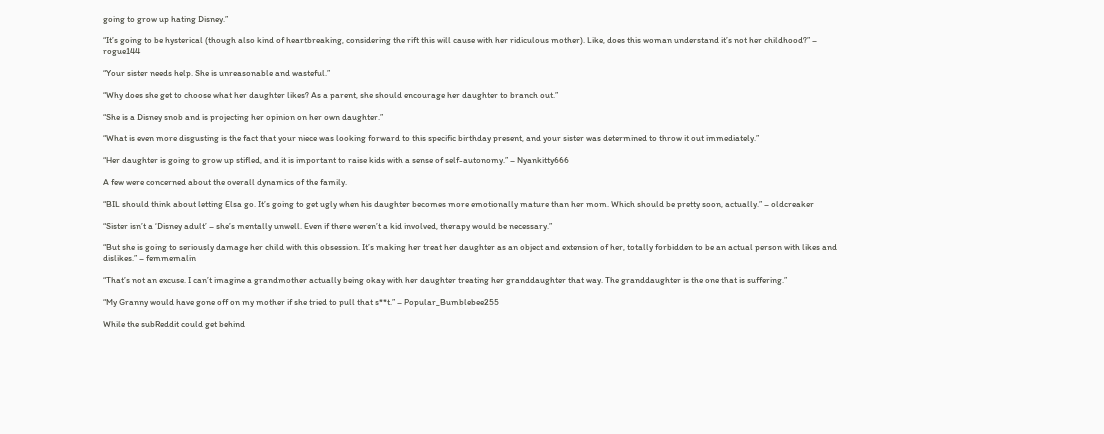going to grow up hating Disney.”

“It’s going to be hysterical (though also kind of heartbreaking, considering the rift this will cause with her ridiculous mother). Like, does this woman understand it’s not her childhood?” – rogue144

“Your sister needs help. She is unreasonable and wasteful.”

“Why does she get to choose what her daughter likes? As a parent, she should encourage her daughter to branch out.”

“She is a Disney snob and is projecting her opinion on her own daughter.”

“What is even more disgusting is the fact that your niece was looking forward to this specific birthday present, and your sister was determined to throw it out immediately.”

“Her daughter is going to grow up stifled, and it is important to raise kids with a sense of self-autonomy.” – Nyankitty666

A few were concerned about the overall dynamics of the family.

“BIL should think about letting Elsa go. It’s going to get ugly when his daughter becomes more emotionally mature than her mom. Which should be pretty soon, actually.” – oldcreaker

“Sister isn’t a ‘Disney adult’ – she’s mentally unwell. Even if there weren’t a kid involved, therapy would be necessary.”

“But she is going to seriously damage her child with this obsession. It’s making her treat her daughter as an object and extension of her, totally forbidden to be an actual person with likes and dislikes.” – femmemalin

“That’s not an excuse. I can’t imagine a grandmother actually being okay with her daughter treating her granddaughter that way. The granddaughter is the one that is suffering.”

“My Granny would have gone off on my mother if she tried to pull that s**t.” – Popular_Bumblebee255

While the subReddit could get behind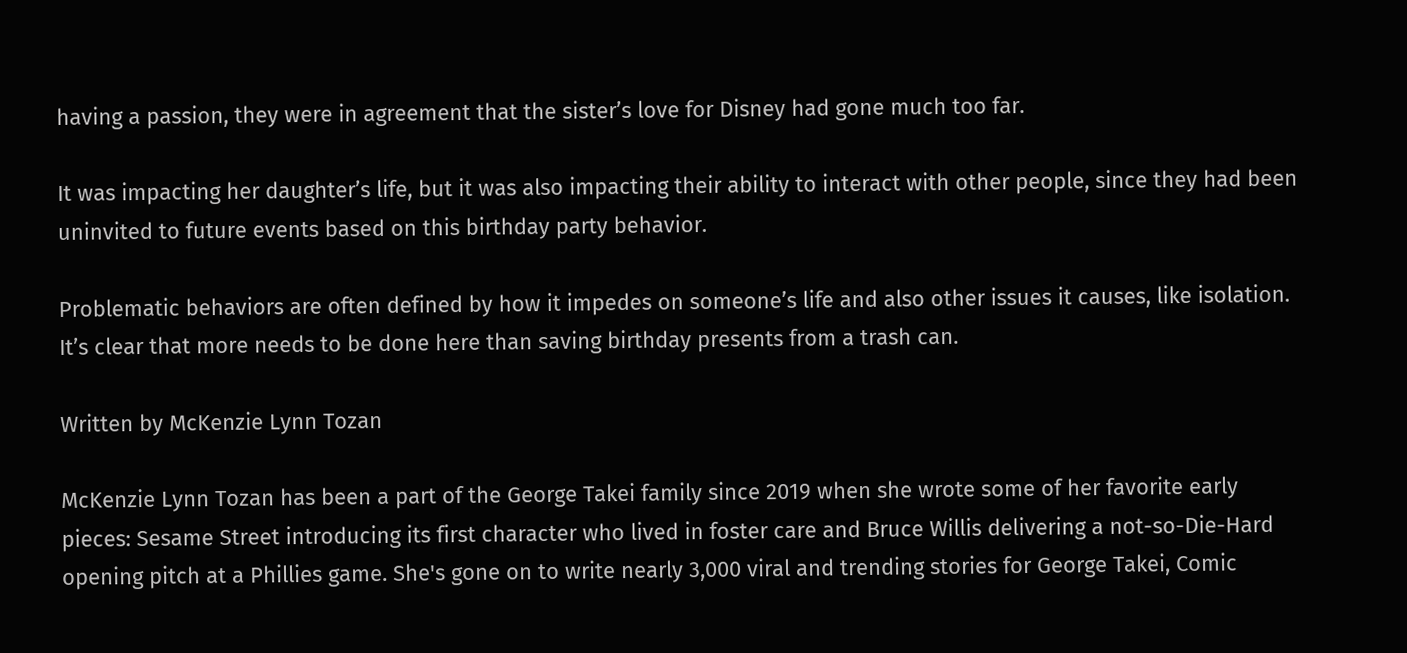having a passion, they were in agreement that the sister’s love for Disney had gone much too far.

It was impacting her daughter’s life, but it was also impacting their ability to interact with other people, since they had been uninvited to future events based on this birthday party behavior.

Problematic behaviors are often defined by how it impedes on someone’s life and also other issues it causes, like isolation. It’s clear that more needs to be done here than saving birthday presents from a trash can.

Written by McKenzie Lynn Tozan

McKenzie Lynn Tozan has been a part of the George Takei family since 2019 when she wrote some of her favorite early pieces: Sesame Street introducing its first character who lived in foster care and Bruce Willis delivering a not-so-Die-Hard opening pitch at a Phillies game. She's gone on to write nearly 3,000 viral and trending stories for George Takei, Comic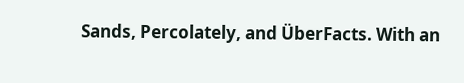Sands, Percolately, and ÜberFacts. With an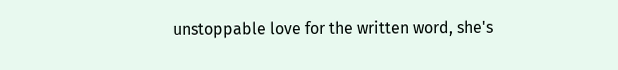unstoppable love for the written word, she's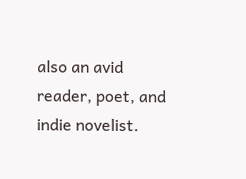also an avid reader, poet, and indie novelist.